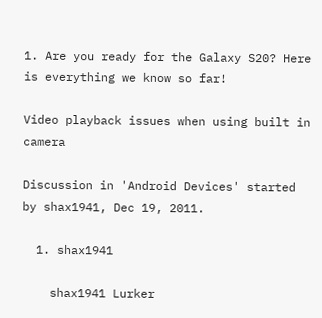1. Are you ready for the Galaxy S20? Here is everything we know so far!

Video playback issues when using built in camera

Discussion in 'Android Devices' started by shax1941, Dec 19, 2011.

  1. shax1941

    shax1941 Lurker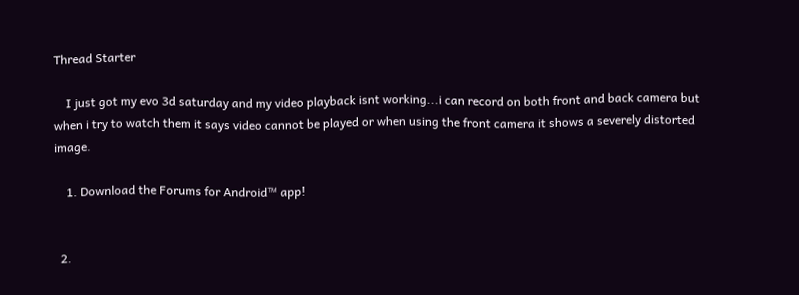Thread Starter

    I just got my evo 3d saturday and my video playback isnt working...i can record on both front and back camera but when i try to watch them it says video cannot be played or when using the front camera it shows a severely distorted image.

    1. Download the Forums for Android™ app!


  2.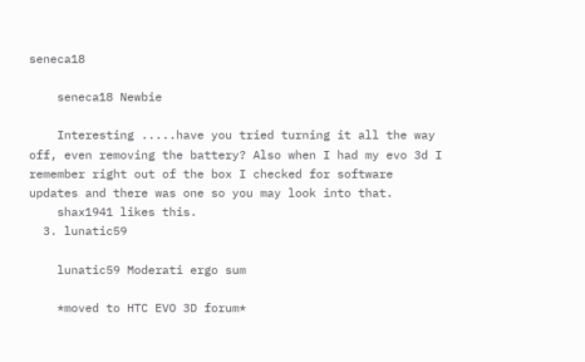seneca18

    seneca18 Newbie

    Interesting .....have you tried turning it all the way off, even removing the battery? Also when I had my evo 3d I remember right out of the box I checked for software updates and there was one so you may look into that.
    shax1941 likes this.
  3. lunatic59

    lunatic59 Moderati ergo sum

    *moved to HTC EVO 3D forum*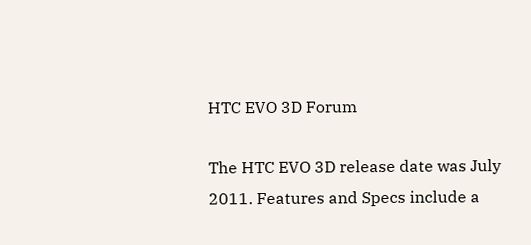HTC EVO 3D Forum

The HTC EVO 3D release date was July 2011. Features and Specs include a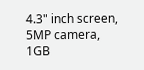4.3" inch screen, 5MP camera, 1GB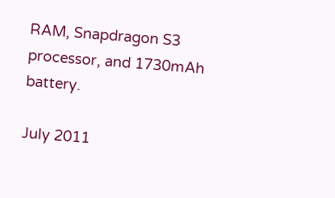RAM, Snapdragon S3 processor, and 1730mAh battery.

July 2011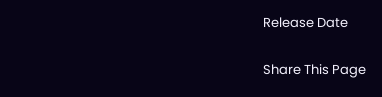Release Date

Share This Page